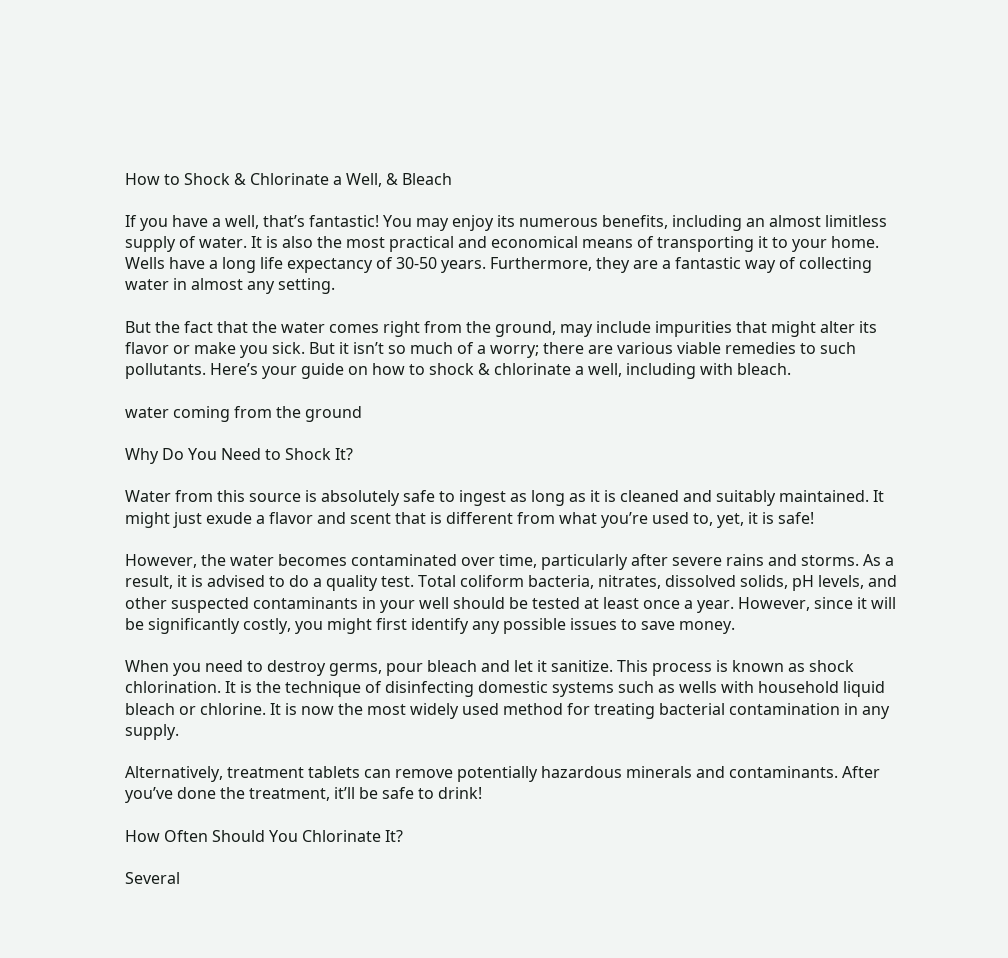How to Shock & Chlorinate a Well, & Bleach

If you have a well, that’s fantastic! You may enjoy its numerous benefits, including an almost limitless supply of water. It is also the most practical and economical means of transporting it to your home. Wells have a long life expectancy of 30-50 years. Furthermore, they are a fantastic way of collecting water in almost any setting.

But the fact that the water comes right from the ground, may include impurities that might alter its flavor or make you sick. But it isn’t so much of a worry; there are various viable remedies to such pollutants. Here’s your guide on how to shock & chlorinate a well, including with bleach.

water coming from the ground

Why Do You Need to Shock It?

Water from this source is absolutely safe to ingest as long as it is cleaned and suitably maintained. It might just exude a flavor and scent that is different from what you’re used to, yet, it is safe!

However, the water becomes contaminated over time, particularly after severe rains and storms. As a result, it is advised to do a quality test. Total coliform bacteria, nitrates, dissolved solids, pH levels, and other suspected contaminants in your well should be tested at least once a year. However, since it will be significantly costly, you might first identify any possible issues to save money.

When you need to destroy germs, pour bleach and let it sanitize. This process is known as shock chlorination. It is the technique of disinfecting domestic systems such as wells with household liquid bleach or chlorine. It is now the most widely used method for treating bacterial contamination in any supply.

Alternatively, treatment tablets can remove potentially hazardous minerals and contaminants. After you’ve done the treatment, it’ll be safe to drink!

How Often Should You Chlorinate It?

Several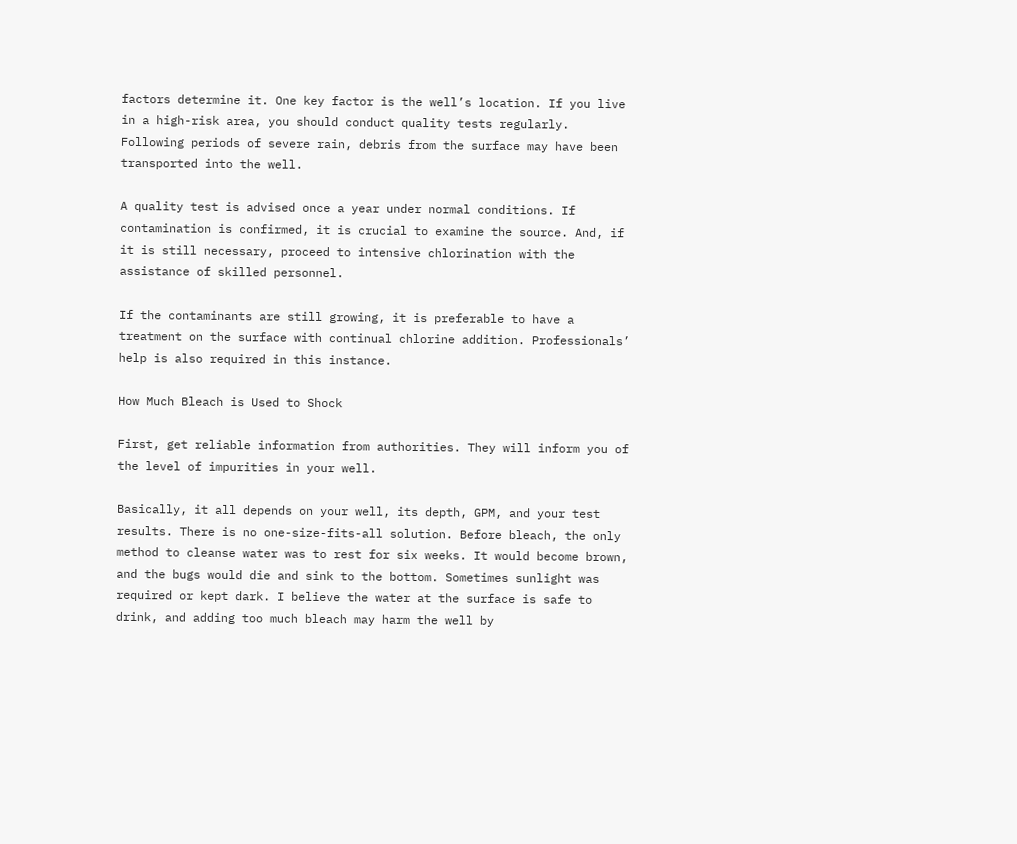factors determine it. One key factor is the well’s location. If you live in a high-risk area, you should conduct quality tests regularly. Following periods of severe rain, debris from the surface may have been transported into the well.

A quality test is advised once a year under normal conditions. If contamination is confirmed, it is crucial to examine the source. And, if it is still necessary, proceed to intensive chlorination with the assistance of skilled personnel.

If the contaminants are still growing, it is preferable to have a treatment on the surface with continual chlorine addition. Professionals’ help is also required in this instance.

How Much Bleach is Used to Shock

First, get reliable information from authorities. They will inform you of the level of impurities in your well.

Basically, it all depends on your well, its depth, GPM, and your test results. There is no one-size-fits-all solution. Before bleach, the only method to cleanse water was to rest for six weeks. It would become brown, and the bugs would die and sink to the bottom. Sometimes sunlight was required or kept dark. I believe the water at the surface is safe to drink, and adding too much bleach may harm the well by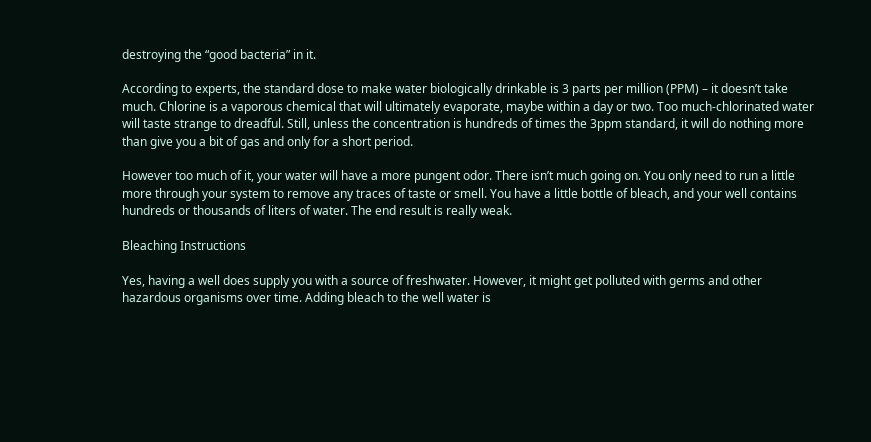destroying the “good bacteria” in it.

According to experts, the standard dose to make water biologically drinkable is 3 parts per million (PPM) – it doesn’t take much. Chlorine is a vaporous chemical that will ultimately evaporate, maybe within a day or two. Too much-chlorinated water will taste strange to dreadful. Still, unless the concentration is hundreds of times the 3ppm standard, it will do nothing more than give you a bit of gas and only for a short period.

However too much of it, your water will have a more pungent odor. There isn’t much going on. You only need to run a little more through your system to remove any traces of taste or smell. You have a little bottle of bleach, and your well contains hundreds or thousands of liters of water. The end result is really weak.

Bleaching Instructions

Yes, having a well does supply you with a source of freshwater. However, it might get polluted with germs and other hazardous organisms over time. Adding bleach to the well water is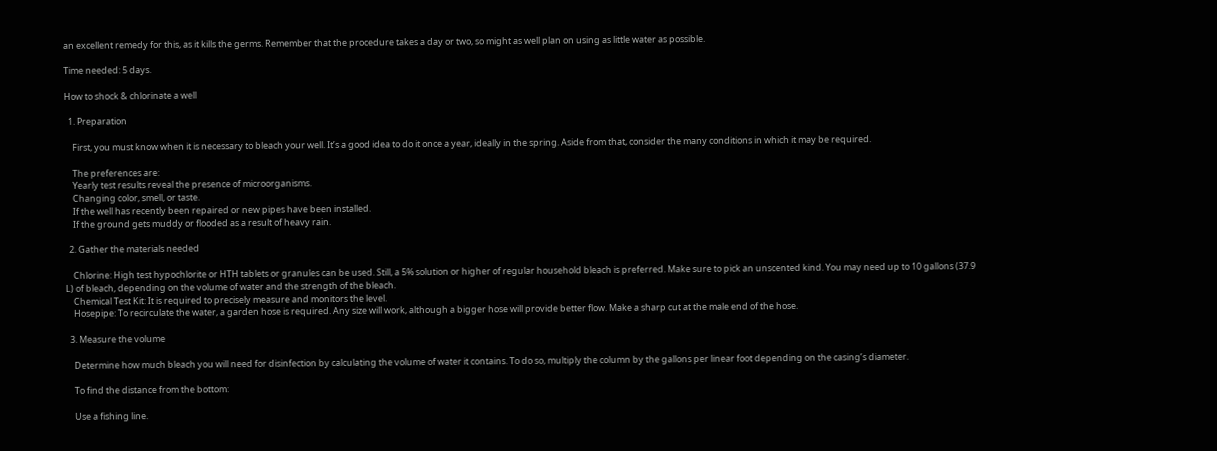an excellent remedy for this, as it kills the germs. Remember that the procedure takes a day or two, so might as well plan on using as little water as possible.

Time needed: 5 days.

How to shock & chlorinate a well

  1. Preparation

    First, you must know when it is necessary to bleach your well. It’s a good idea to do it once a year, ideally in the spring. Aside from that, consider the many conditions in which it may be required.

    The preferences are:
    Yearly test results reveal the presence of microorganisms.
    Changing color, smell, or taste.
    If the well has recently been repaired or new pipes have been installed.
    If the ground gets muddy or flooded as a result of heavy rain.

  2. Gather the materials needed

    Chlorine: High test hypochlorite or HTH tablets or granules can be used. Still, a 5% solution or higher of regular household bleach is preferred. Make sure to pick an unscented kind. You may need up to 10 gallons (37.9 L) of bleach, depending on the volume of water and the strength of the bleach.
    Chemical Test Kit: It is required to precisely measure and monitors the level.
    Hosepipe: To recirculate the water, a garden hose is required. Any size will work, although a bigger hose will provide better flow. Make a sharp cut at the male end of the hose.

  3. Measure the volume

    Determine how much bleach you will need for disinfection by calculating the volume of water it contains. To do so, multiply the column by the gallons per linear foot depending on the casing’s diameter.

    To find the distance from the bottom:

    Use a fishing line.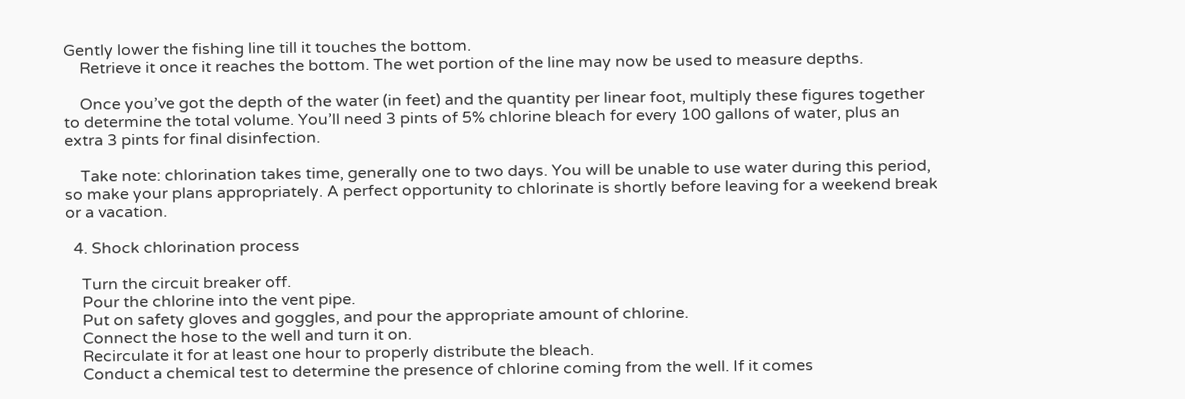Gently lower the fishing line till it touches the bottom.
    Retrieve it once it reaches the bottom. The wet portion of the line may now be used to measure depths.

    Once you’ve got the depth of the water (in feet) and the quantity per linear foot, multiply these figures together to determine the total volume. You’ll need 3 pints of 5% chlorine bleach for every 100 gallons of water, plus an extra 3 pints for final disinfection.

    Take note: chlorination takes time, generally one to two days. You will be unable to use water during this period, so make your plans appropriately. A perfect opportunity to chlorinate is shortly before leaving for a weekend break or a vacation.

  4. Shock chlorination process

    Turn the circuit breaker off.
    Pour the chlorine into the vent pipe.
    Put on safety gloves and goggles, and pour the appropriate amount of chlorine.
    Connect the hose to the well and turn it on.
    Recirculate it for at least one hour to properly distribute the bleach.
    Conduct a chemical test to determine the presence of chlorine coming from the well. If it comes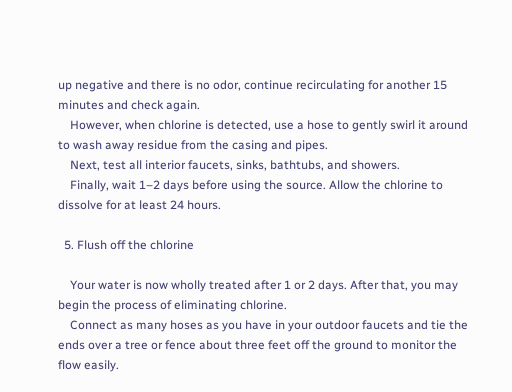up negative and there is no odor, continue recirculating for another 15 minutes and check again.
    However, when chlorine is detected, use a hose to gently swirl it around to wash away residue from the casing and pipes.
    Next, test all interior faucets, sinks, bathtubs, and showers.
    Finally, wait 1–2 days before using the source. Allow the chlorine to dissolve for at least 24 hours.

  5. Flush off the chlorine

    Your water is now wholly treated after 1 or 2 days. After that, you may begin the process of eliminating chlorine.
    Connect as many hoses as you have in your outdoor faucets and tie the ends over a tree or fence about three feet off the ground to monitor the flow easily.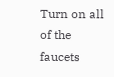Turn on all of the faucets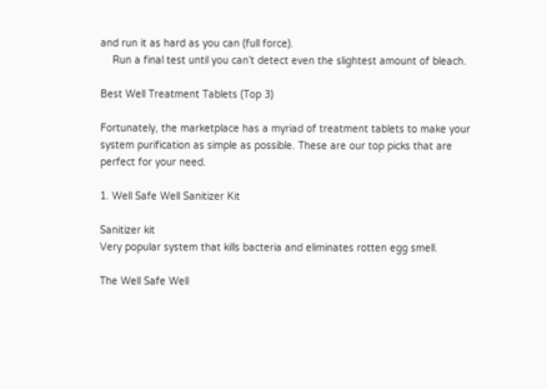and run it as hard as you can (full force).
    Run a final test until you can’t detect even the slightest amount of bleach.

Best Well Treatment Tablets (Top 3)

Fortunately, the marketplace has a myriad of treatment tablets to make your system purification as simple as possible. These are our top picks that are perfect for your need.

1. Well Safe Well Sanitizer Kit

Sanitizer kit
Very popular system that kills bacteria and eliminates rotten egg smell.

The Well Safe Well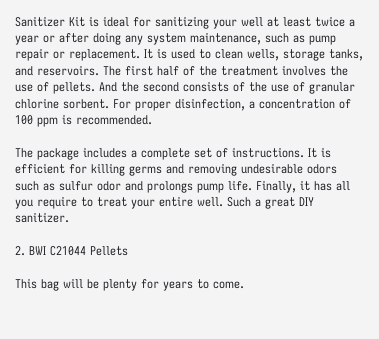Sanitizer Kit is ideal for sanitizing your well at least twice a year or after doing any system maintenance, such as pump repair or replacement. It is used to clean wells, storage tanks, and reservoirs. The first half of the treatment involves the use of pellets. And the second consists of the use of granular chlorine sorbent. For proper disinfection, a concentration of 100 ppm is recommended.

The package includes a complete set of instructions. It is efficient for killing germs and removing undesirable odors such as sulfur odor and prolongs pump life. Finally, it has all you require to treat your entire well. Such a great DIY sanitizer.

2. BWI C21044 Pellets

This bag will be plenty for years to come.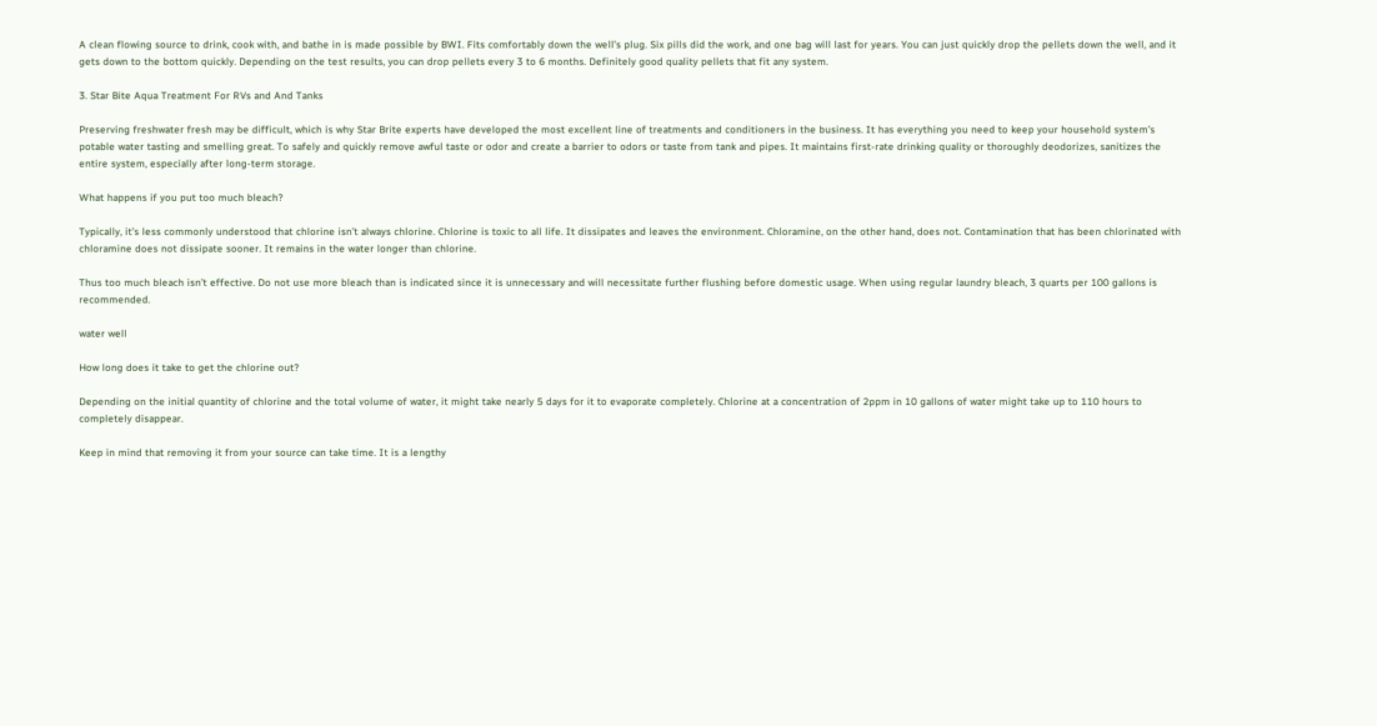A clean flowing source to drink, cook with, and bathe in is made possible by BWI. Fits comfortably down the well’s plug. Six pills did the work, and one bag will last for years. You can just quickly drop the pellets down the well, and it gets down to the bottom quickly. Depending on the test results, you can drop pellets every 3 to 6 months. Definitely good quality pellets that fit any system.

3. Star Bite Aqua Treatment For RVs and And Tanks

Preserving freshwater fresh may be difficult, which is why Star Brite experts have developed the most excellent line of treatments and conditioners in the business. It has everything you need to keep your household system’s potable water tasting and smelling great. To safely and quickly remove awful taste or odor and create a barrier to odors or taste from tank and pipes. It maintains first-rate drinking quality or thoroughly deodorizes, sanitizes the entire system, especially after long-term storage.

What happens if you put too much bleach?

Typically, it’s less commonly understood that chlorine isn’t always chlorine. Chlorine is toxic to all life. It dissipates and leaves the environment. Chloramine, on the other hand, does not. Contamination that has been chlorinated with chloramine does not dissipate sooner. It remains in the water longer than chlorine.

Thus too much bleach isn’t effective. Do not use more bleach than is indicated since it is unnecessary and will necessitate further flushing before domestic usage. When using regular laundry bleach, 3 quarts per 100 gallons is recommended.

water well

How long does it take to get the chlorine out?

Depending on the initial quantity of chlorine and the total volume of water, it might take nearly 5 days for it to evaporate completely. Chlorine at a concentration of 2ppm in 10 gallons of water might take up to 110 hours to completely disappear.

Keep in mind that removing it from your source can take time. It is a lengthy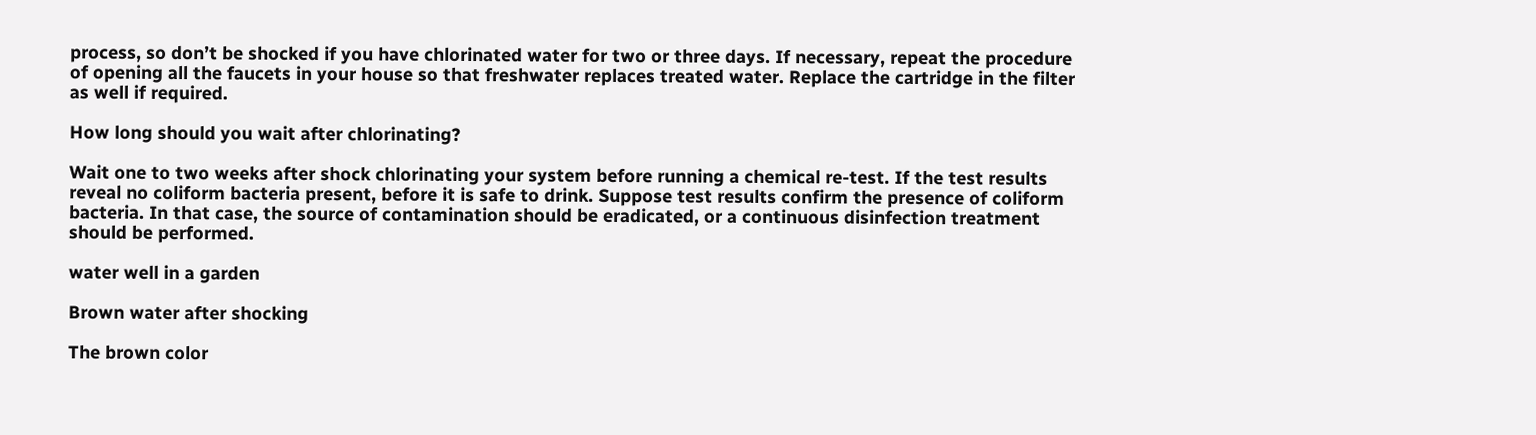process, so don’t be shocked if you have chlorinated water for two or three days. If necessary, repeat the procedure of opening all the faucets in your house so that freshwater replaces treated water. Replace the cartridge in the filter as well if required.

How long should you wait after chlorinating?

Wait one to two weeks after shock chlorinating your system before running a chemical re-test. If the test results reveal no coliform bacteria present, before it is safe to drink. Suppose test results confirm the presence of coliform bacteria. In that case, the source of contamination should be eradicated, or a continuous disinfection treatment should be performed.

water well in a garden

Brown water after shocking

The brown color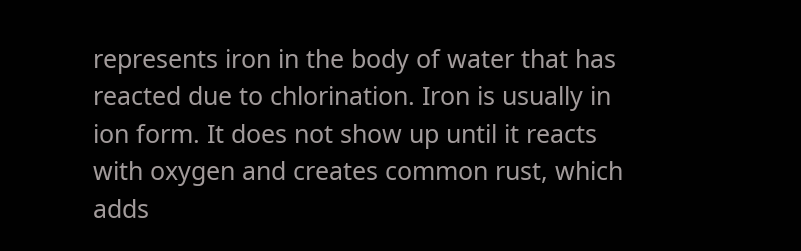represents iron in the body of water that has reacted due to chlorination. Iron is usually in ion form. It does not show up until it reacts with oxygen and creates common rust, which adds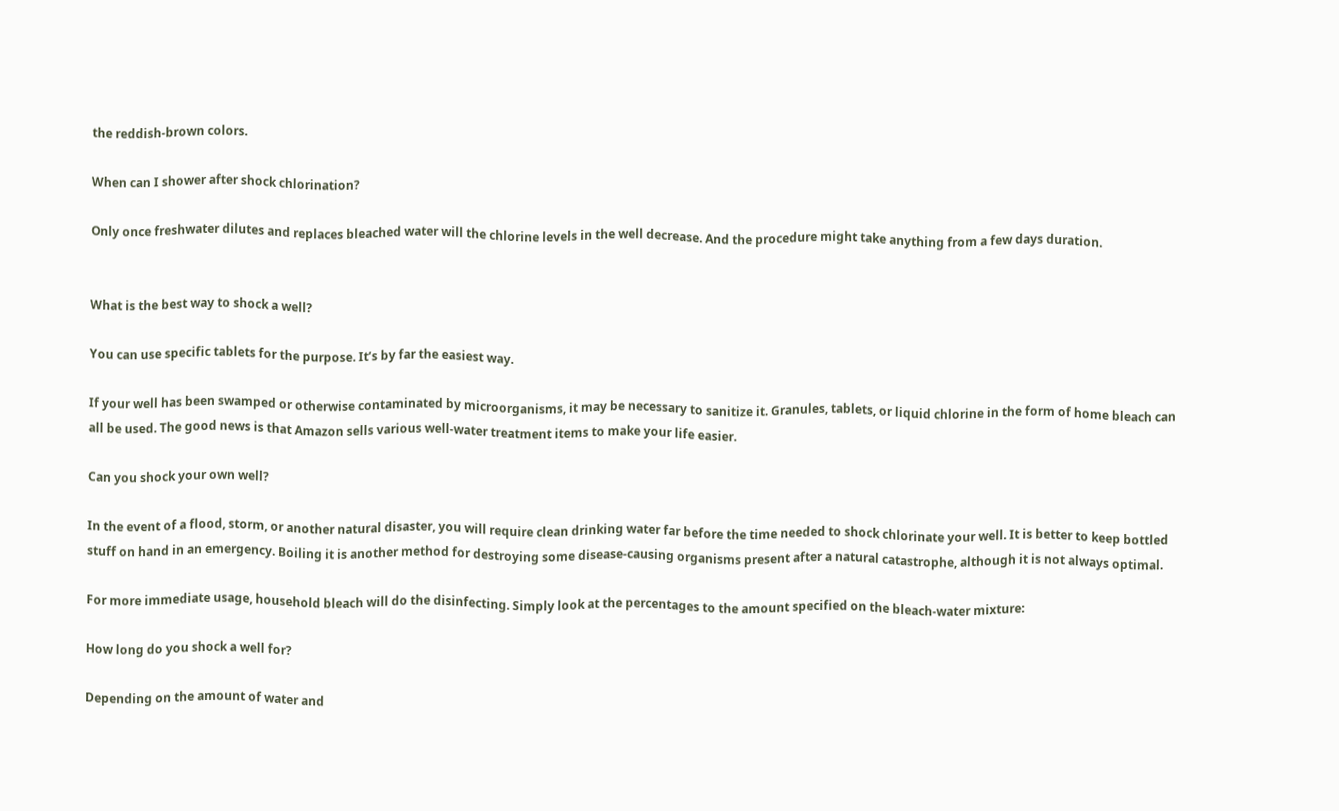the reddish-brown colors.

When can I shower after shock chlorination?

Only once freshwater dilutes and replaces bleached water will the chlorine levels in the well decrease. And the procedure might take anything from a few days duration.


What is the best way to shock a well?

You can use specific tablets for the purpose. It’s by far the easiest way.

If your well has been swamped or otherwise contaminated by microorganisms, it may be necessary to sanitize it. Granules, tablets, or liquid chlorine in the form of home bleach can all be used. The good news is that Amazon sells various well-water treatment items to make your life easier.

Can you shock your own well?

In the event of a flood, storm, or another natural disaster, you will require clean drinking water far before the time needed to shock chlorinate your well. It is better to keep bottled stuff on hand in an emergency. Boiling it is another method for destroying some disease-causing organisms present after a natural catastrophe, although it is not always optimal.

For more immediate usage, household bleach will do the disinfecting. Simply look at the percentages to the amount specified on the bleach-water mixture:

How long do you shock a well for?

Depending on the amount of water and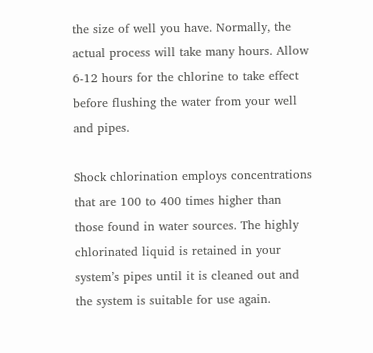the size of well you have. Normally, the actual process will take many hours. Allow 6-12 hours for the chlorine to take effect before flushing the water from your well and pipes.

Shock chlorination employs concentrations that are 100 to 400 times higher than those found in water sources. The highly chlorinated liquid is retained in your system’s pipes until it is cleaned out and the system is suitable for use again.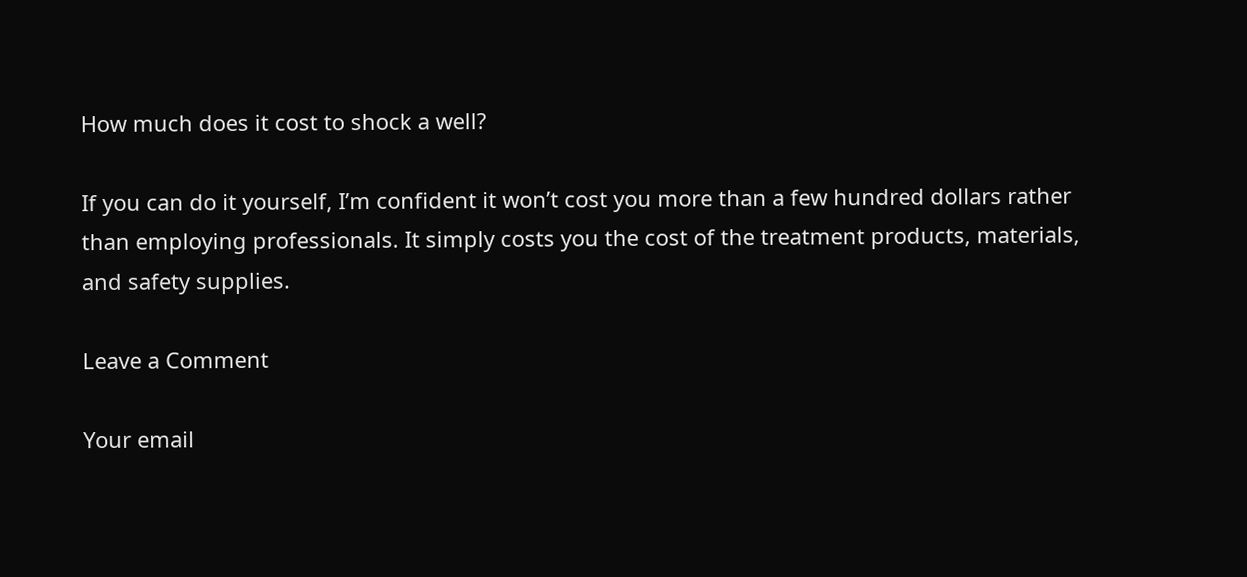How much does it cost to shock a well?

If you can do it yourself, I’m confident it won’t cost you more than a few hundred dollars rather than employing professionals. It simply costs you the cost of the treatment products, materials, and safety supplies.

Leave a Comment

Your email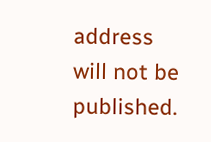address will not be published.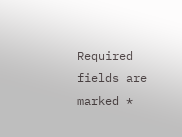Required fields are marked *